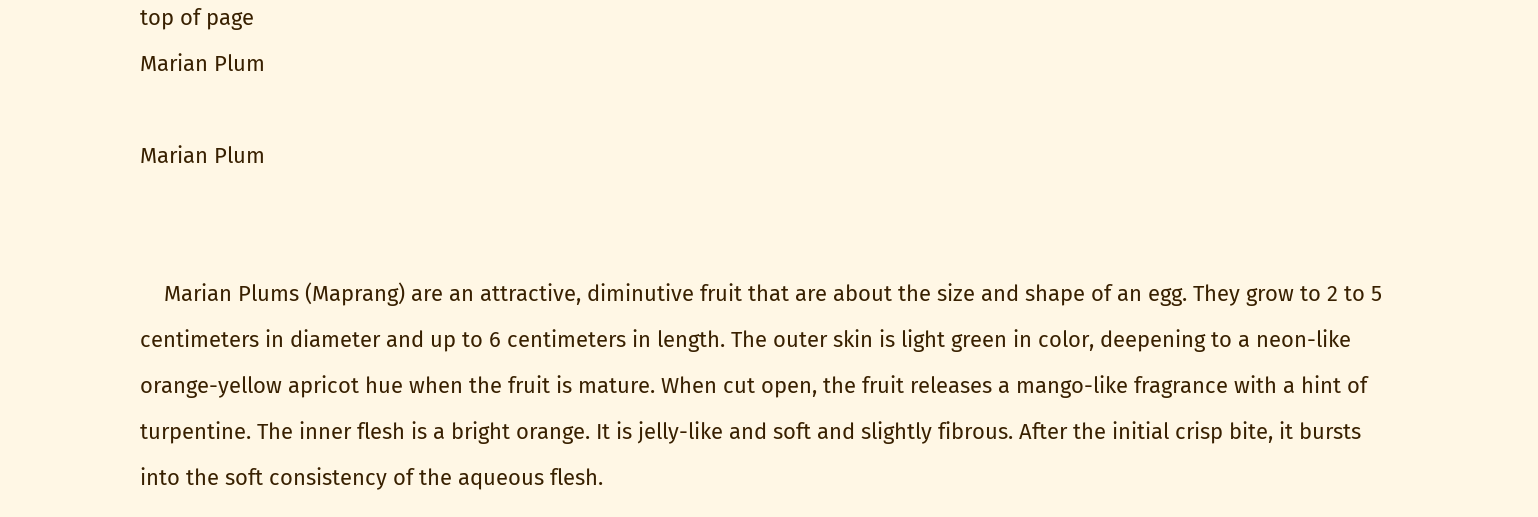top of page
Marian Plum

Marian Plum


    Marian Plums (Maprang) are an attractive, diminutive fruit that are about the size and shape of an egg. They grow to 2 to 5 centimeters in diameter and up to 6 centimeters in length. The outer skin is light green in color, deepening to a neon-like orange-yellow apricot hue when the fruit is mature. When cut open, the fruit releases a mango-like fragrance with a hint of turpentine. The inner flesh is a bright orange. It is jelly-like and soft and slightly fibrous. After the initial crisp bite, it bursts into the soft consistency of the aqueous flesh.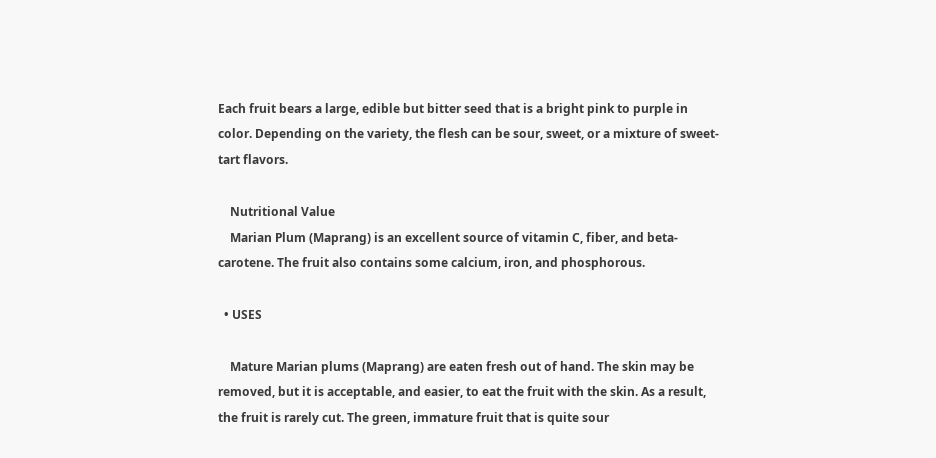Each fruit bears a large, edible but bitter seed that is a bright pink to purple in color. Depending on the variety, the flesh can be sour, sweet, or a mixture of sweet-tart flavors.

    Nutritional Value
    Marian Plum (Maprang) is an excellent source of vitamin C, fiber, and beta-carotene. The fruit also contains some calcium, iron, and phosphorous.

  • USES

    Mature Marian plums (Maprang) are eaten fresh out of hand. The skin may be removed, but it is acceptable, and easier, to eat the fruit with the skin. As a result, the fruit is rarely cut. The green, immature fruit that is quite sour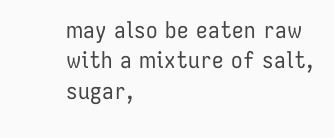may also be eaten raw with a mixture of salt, sugar,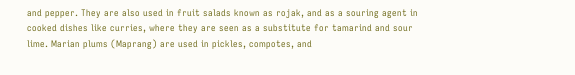and pepper. They are also used in fruit salads known as rojak, and as a souring agent in cooked dishes like curries, where they are seen as a substitute for tamarind and sour lime. Marian plums (Maprang) are used in pickles, compotes, and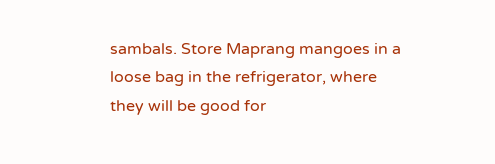sambals. Store Maprang mangoes in a loose bag in the refrigerator, where they will be good for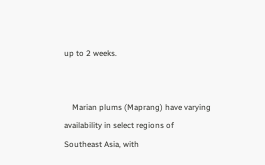up to 2 weeks.


    Marian plums (Maprang) have varying availability in select regions of Southeast Asia, with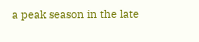a peak season in the late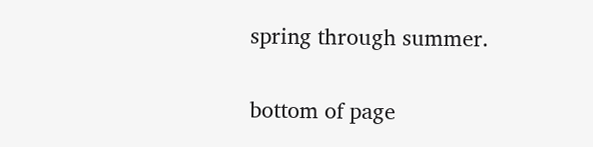spring through summer.

bottom of page